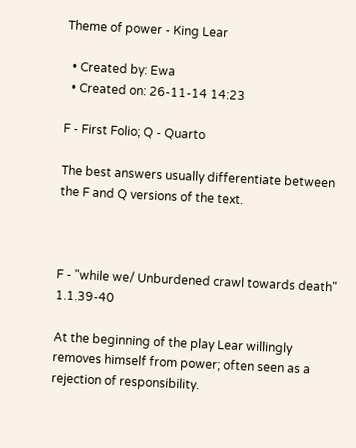Theme of power - King Lear

  • Created by: Ewa
  • Created on: 26-11-14 14:23

F - First Folio; Q - Quarto

The best answers usually differentiate between the F and Q versions of the text.



F - "while we/ Unburdened crawl towards death" 1.1.39-40

At the beginning of the play Lear willingly removes himself from power; often seen as a rejection of responsibility.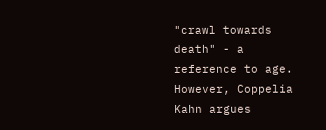"crawl towards death" - a reference to age. However, Coppelia Kahn argues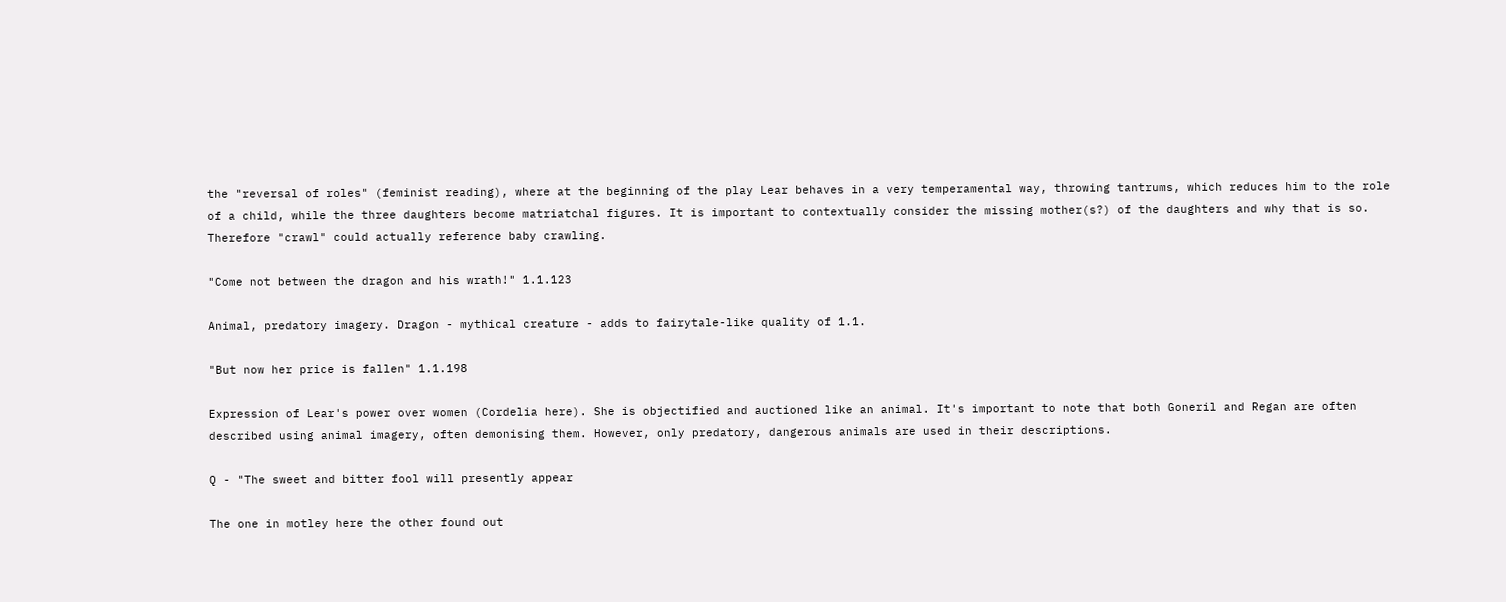the "reversal of roles" (feminist reading), where at the beginning of the play Lear behaves in a very temperamental way, throwing tantrums, which reduces him to the role of a child, while the three daughters become matriatchal figures. It is important to contextually consider the missing mother(s?) of the daughters and why that is so. Therefore "crawl" could actually reference baby crawling.

"Come not between the dragon and his wrath!" 1.1.123

Animal, predatory imagery. Dragon - mythical creature - adds to fairytale-like quality of 1.1.

"But now her price is fallen" 1.1.198

Expression of Lear's power over women (Cordelia here). She is objectified and auctioned like an animal. It's important to note that both Goneril and Regan are often described using animal imagery, often demonising them. However, only predatory, dangerous animals are used in their descriptions.

Q - "The sweet and bitter fool will presently appear

The one in motley here the other found out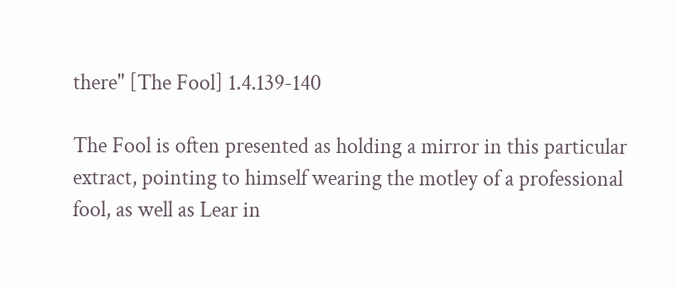there" [The Fool] 1.4.139-140

The Fool is often presented as holding a mirror in this particular extract, pointing to himself wearing the motley of a professional fool, as well as Lear in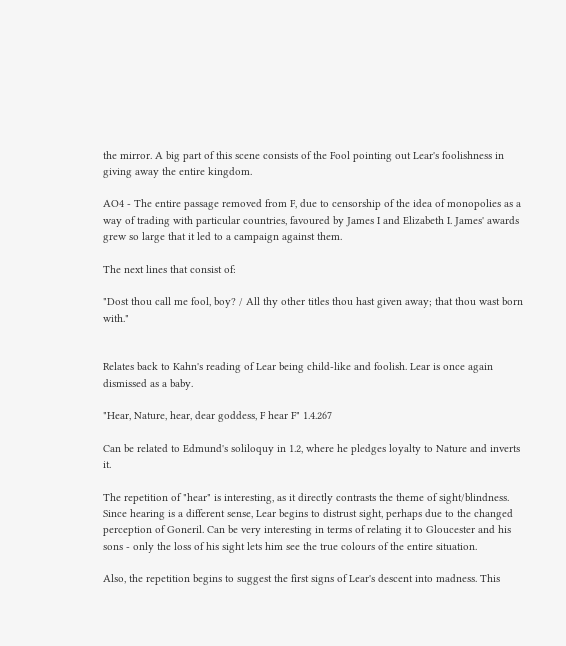the mirror. A big part of this scene consists of the Fool pointing out Lear's foolishness in giving away the entire kingdom.

AO4 - The entire passage removed from F, due to censorship of the idea of monopolies as a way of trading with particular countries, favoured by James I and Elizabeth I. James' awards grew so large that it led to a campaign against them.

The next lines that consist of:

"Dost thou call me fool, boy? / All thy other titles thou hast given away; that thou wast born with."


Relates back to Kahn's reading of Lear being child-like and foolish. Lear is once again dismissed as a baby.

"Hear, Nature, hear, dear goddess, F hear F" 1.4.267

Can be related to Edmund's soliloquy in 1.2, where he pledges loyalty to Nature and inverts it.

The repetition of "hear" is interesting, as it directly contrasts the theme of sight/blindness. Since hearing is a different sense, Lear begins to distrust sight, perhaps due to the changed perception of Goneril. Can be very interesting in terms of relating it to Gloucester and his sons - only the loss of his sight lets him see the true colours of the entire situation.

Also, the repetition begins to suggest the first signs of Lear's descent into madness. This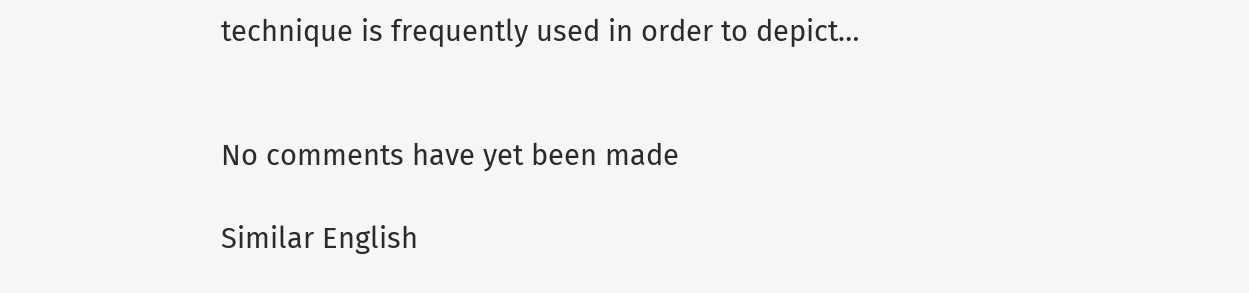technique is frequently used in order to depict…


No comments have yet been made

Similar English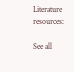Literature resources:

See all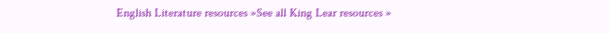English Literature resources »See all King Lear resources »